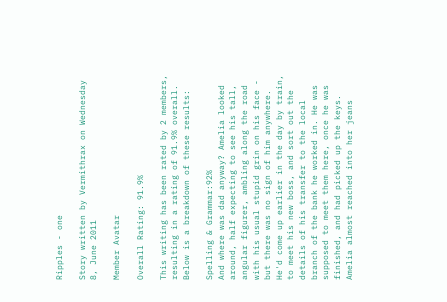Ripples - one

Story written by Vermithrax on Wednesday 8, June 2011

Member Avatar

Overall Rating: 91.9%

This writing has been rated by 2 members, resulting in a rating of 91.9% overall. Below is a breakdown of these results:

Spelling & Grammar:92%
And where was dad anyway? Amelia looked around, half expecting to see his tall, angular figurer, ambling along the road with his usual stupid grin on his face - but there was no sign of him anywhere. He'd come up earlier in the day by train, to meet his new boss, and sort out the details of his transfer to the local branch of the bank he worked in. He was supposed to meet them here, once he was finished, and had picked up the keys. Amelia almost reached into her jeans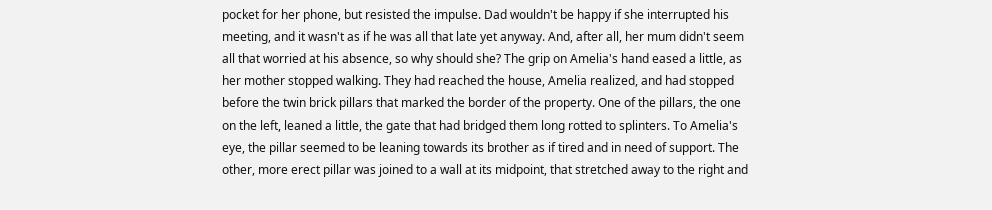pocket for her phone, but resisted the impulse. Dad wouldn't be happy if she interrupted his meeting, and it wasn't as if he was all that late yet anyway. And, after all, her mum didn't seem all that worried at his absence, so why should she? The grip on Amelia's hand eased a little, as her mother stopped walking. They had reached the house, Amelia realized, and had stopped before the twin brick pillars that marked the border of the property. One of the pillars, the one on the left, leaned a little, the gate that had bridged them long rotted to splinters. To Amelia's eye, the pillar seemed to be leaning towards its brother as if tired and in need of support. The other, more erect pillar was joined to a wall at its midpoint, that stretched away to the right and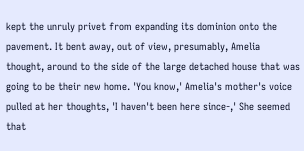kept the unruly privet from expanding its dominion onto the pavement. It bent away, out of view, presumably, Amelia thought, around to the side of the large detached house that was going to be their new home. 'You know,' Amelia's mother's voice pulled at her thoughts, 'I haven't been here since-,' She seemed that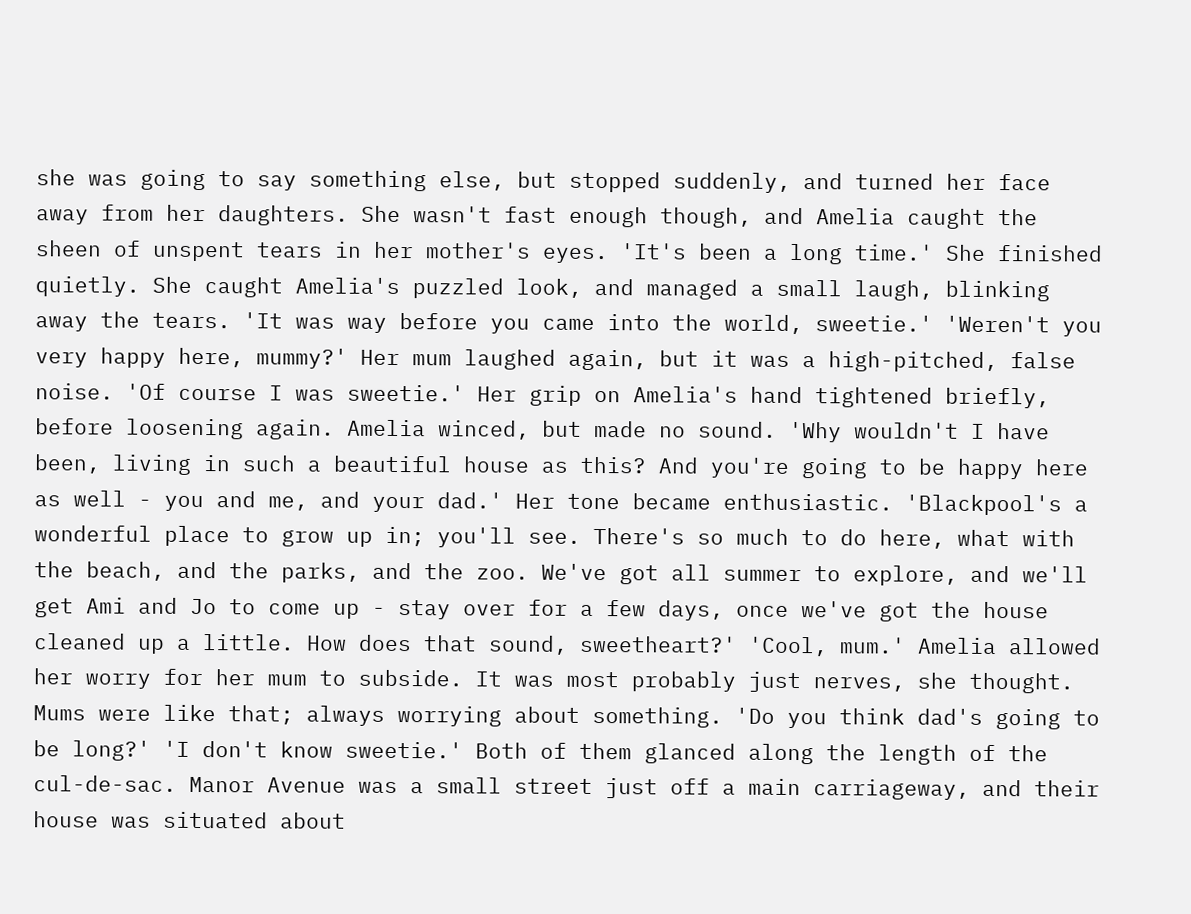she was going to say something else, but stopped suddenly, and turned her face away from her daughters. She wasn't fast enough though, and Amelia caught the sheen of unspent tears in her mother's eyes. 'It's been a long time.' She finished quietly. She caught Amelia's puzzled look, and managed a small laugh, blinking away the tears. 'It was way before you came into the world, sweetie.' 'Weren't you very happy here, mummy?' Her mum laughed again, but it was a high-pitched, false noise. 'Of course I was sweetie.' Her grip on Amelia's hand tightened briefly, before loosening again. Amelia winced, but made no sound. 'Why wouldn't I have been, living in such a beautiful house as this? And you're going to be happy here as well - you and me, and your dad.' Her tone became enthusiastic. 'Blackpool's a wonderful place to grow up in; you'll see. There's so much to do here, what with the beach, and the parks, and the zoo. We've got all summer to explore, and we'll get Ami and Jo to come up - stay over for a few days, once we've got the house cleaned up a little. How does that sound, sweetheart?' 'Cool, mum.' Amelia allowed her worry for her mum to subside. It was most probably just nerves, she thought. Mums were like that; always worrying about something. 'Do you think dad's going to be long?' 'I don't know sweetie.' Both of them glanced along the length of the cul-de-sac. Manor Avenue was a small street just off a main carriageway, and their house was situated about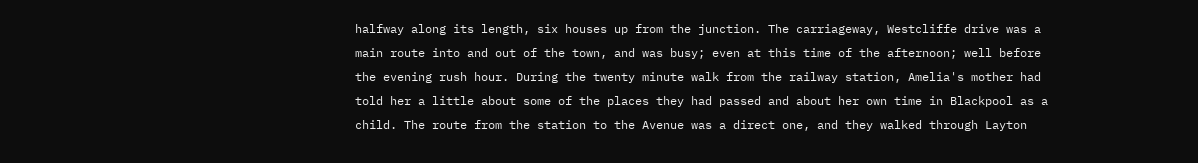halfway along its length, six houses up from the junction. The carriageway, Westcliffe drive was a main route into and out of the town, and was busy; even at this time of the afternoon; well before the evening rush hour. During the twenty minute walk from the railway station, Amelia's mother had told her a little about some of the places they had passed and about her own time in Blackpool as a child. The route from the station to the Avenue was a direct one, and they walked through Layton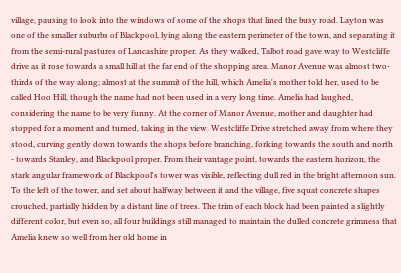village, pausing to look into the windows of some of the shops that lined the busy road. Layton was one of the smaller suburbs of Blackpool, lying along the eastern perimeter of the town, and separating it from the semi-rural pastures of Lancashire proper. As they walked, Talbot road gave way to Westcliffe drive as it rose towards a small hill at the far end of the shopping area. Manor Avenue was almost two-thirds of the way along; almost at the summit of the hill, which Amelia's mother told her, used to be called Hoo Hill, though the name had not been used in a very long time. Amelia had laughed, considering the name to be very funny. At the corner of Manor Avenue, mother and daughter had stopped for a moment and turned, taking in the view. Westcliffe Drive stretched away from where they stood, curving gently down towards the shops before branching, forking towards the south and north - towards Stanley, and Blackpool proper. From their vantage point, towards the eastern horizon, the stark angular framework of Blackpool's tower was visible, reflecting dull red in the bright afternoon sun. To the left of the tower, and set about halfway between it and the village, five squat concrete shapes crouched, partially hidden by a distant line of trees. The trim of each block had been painted a slightly different color, but even so, all four buildings still managed to maintain the dulled concrete grimness that Amelia knew so well from her old home in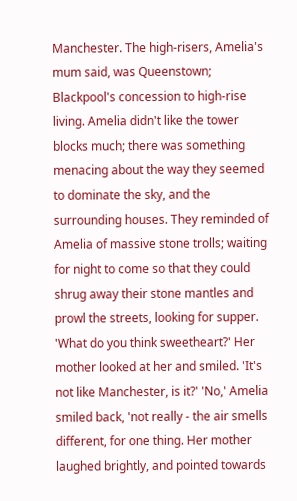Manchester. The high-risers, Amelia's mum said, was Queenstown; Blackpool's concession to high-rise living. Amelia didn't like the tower blocks much; there was something menacing about the way they seemed to dominate the sky, and the surrounding houses. They reminded of Amelia of massive stone trolls; waiting for night to come so that they could shrug away their stone mantles and prowl the streets, looking for supper. 'What do you think sweetheart?' Her mother looked at her and smiled. 'It's not like Manchester, is it?' 'No,' Amelia smiled back, 'not really - the air smells different, for one thing. Her mother laughed brightly, and pointed towards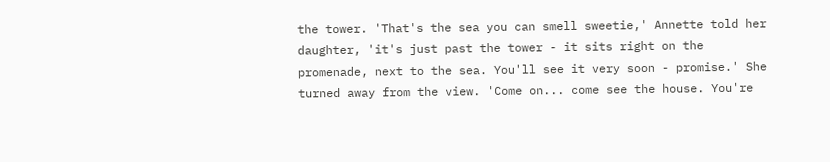the tower. 'That's the sea you can smell sweetie,' Annette told her daughter, 'it's just past the tower - it sits right on the promenade, next to the sea. You'll see it very soon - promise.' She turned away from the view. 'Come on... come see the house. You're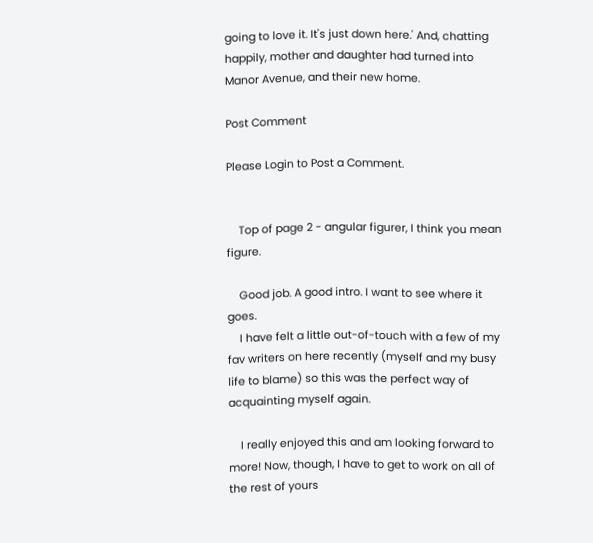going to love it. It's just down here.' And, chatting happily, mother and daughter had turned into Manor Avenue, and their new home.

Post Comment

Please Login to Post a Comment.


    Top of page 2 - angular figurer, I think you mean figure.

    Good job. A good intro. I want to see where it goes.
    I have felt a little out-of-touch with a few of my fav writers on here recently (myself and my busy life to blame) so this was the perfect way of acquainting myself again.

    I really enjoyed this and am looking forward to more! Now, though, I have to get to work on all of the rest of yours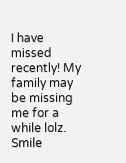I have missed recently! My family may be missing me for a while lolz. Smile